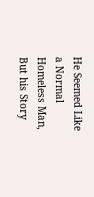He Seemed Like a Normal Homeless Man, But his Story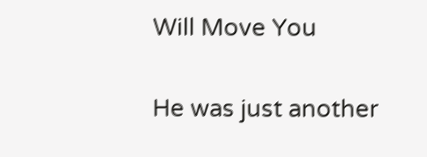Will Move You

He was just another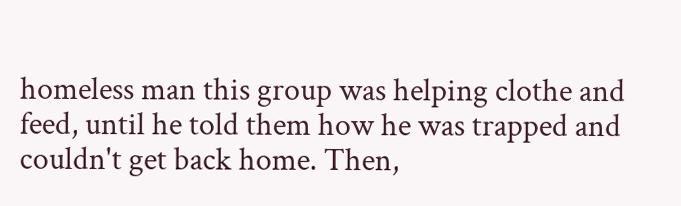homeless man this group was helping clothe and feed, until he told them how he was trapped and couldn't get back home. Then,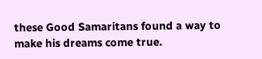these Good Samaritans found a way to make his dreams come true.